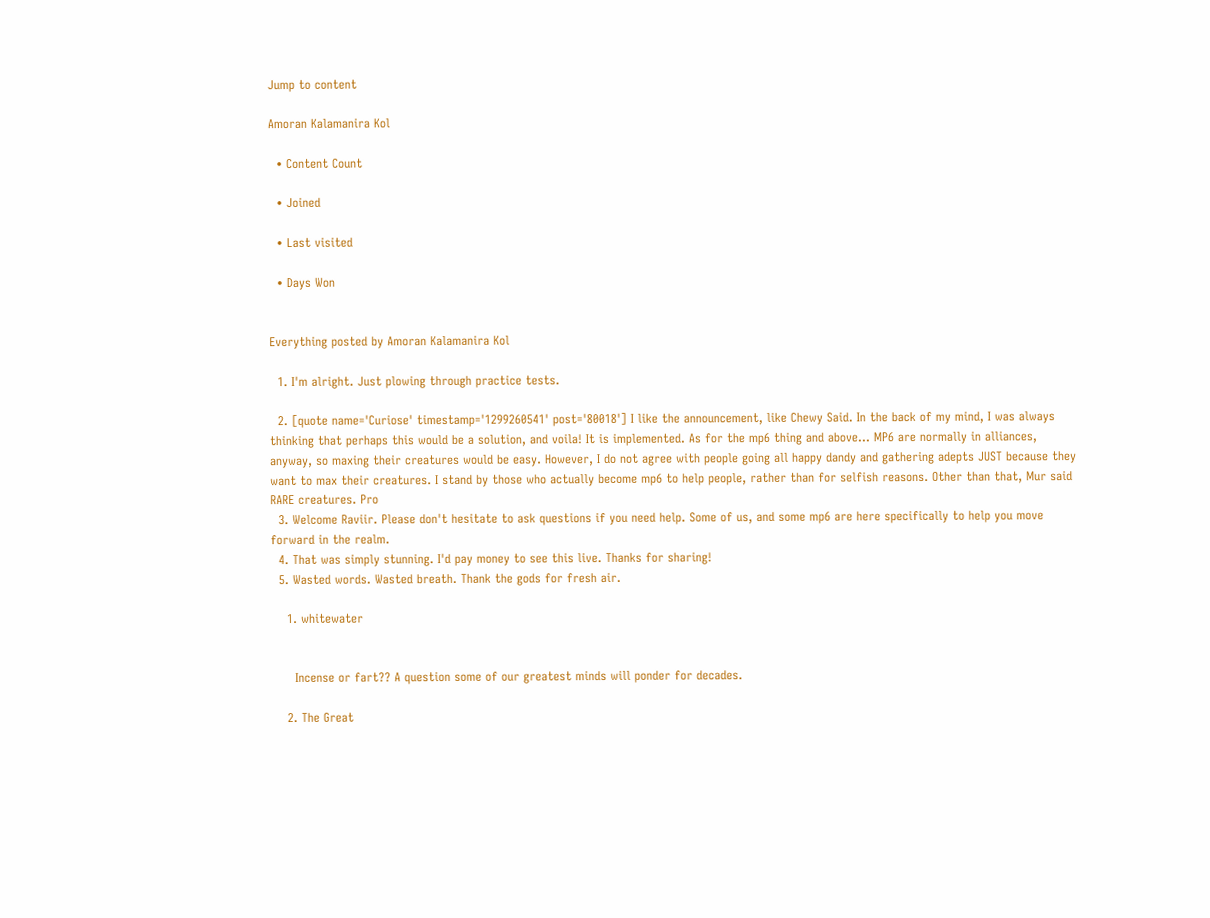Jump to content

Amoran Kalamanira Kol

  • Content Count

  • Joined

  • Last visited

  • Days Won


Everything posted by Amoran Kalamanira Kol

  1. I'm alright. Just plowing through practice tests.

  2. [quote name='Curiose' timestamp='1299260541' post='80018'] I like the announcement, like Chewy Said. In the back of my mind, I was always thinking that perhaps this would be a solution, and voila! It is implemented. As for the mp6 thing and above... MP6 are normally in alliances, anyway, so maxing their creatures would be easy. However, I do not agree with people going all happy dandy and gathering adepts JUST because they want to max their creatures. I stand by those who actually become mp6 to help people, rather than for selfish reasons. Other than that, Mur said RARE creatures. Pro
  3. Welcome Raviir. Please don't hesitate to ask questions if you need help. Some of us, and some mp6 are here specifically to help you move forward in the realm.
  4. That was simply stunning. I'd pay money to see this live. Thanks for sharing!
  5. Wasted words. Wasted breath. Thank the gods for fresh air.

    1. whitewater


      Incense or fart?? A question some of our greatest minds will ponder for decades.

    2. The Great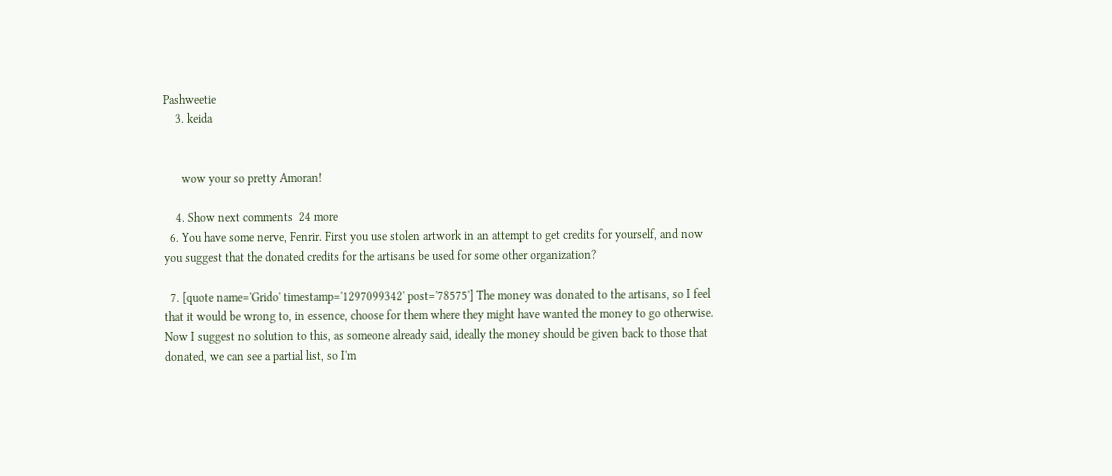Pashweetie
    3. keida


      wow your so pretty Amoran!

    4. Show next comments  24 more
  6. You have some nerve, Fenrir. First you use stolen artwork in an attempt to get credits for yourself, and now you suggest that the donated credits for the artisans be used for some other organization?

  7. [quote name='Grido' timestamp='1297099342' post='78575'] The money was donated to the artisans, so I feel that it would be wrong to, in essence, choose for them where they might have wanted the money to go otherwise. Now I suggest no solution to this, as someone already said, ideally the money should be given back to those that donated, we can see a partial list, so I'm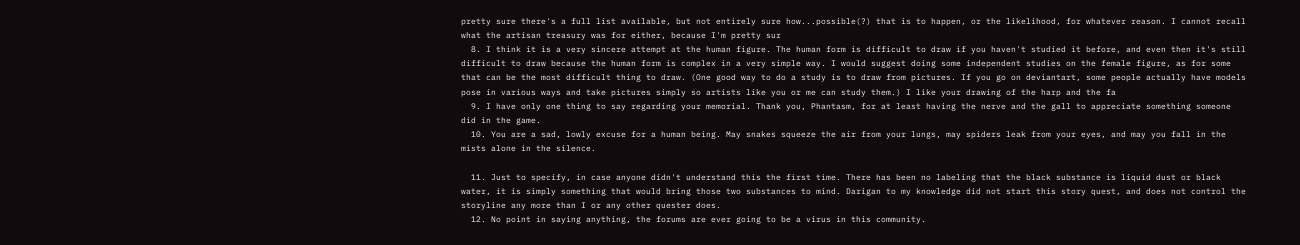pretty sure there's a full list available, but not entirely sure how...possible(?) that is to happen, or the likelihood, for whatever reason. I cannot recall what the artisan treasury was for either, because I'm pretty sur
  8. I think it is a very sincere attempt at the human figure. The human form is difficult to draw if you haven't studied it before, and even then it's still difficult to draw because the human form is complex in a very simple way. I would suggest doing some independent studies on the female figure, as for some that can be the most difficult thing to draw. (One good way to do a study is to draw from pictures. If you go on deviantart, some people actually have models pose in various ways and take pictures simply so artists like you or me can study them.) I like your drawing of the harp and the fa
  9. I have only one thing to say regarding your memorial. Thank you, Phantasm, for at least having the nerve and the gall to appreciate something someone did in the game.
  10. You are a sad, lowly excuse for a human being. May snakes squeeze the air from your lungs, may spiders leak from your eyes, and may you fall in the mists alone in the silence.

  11. Just to specify, in case anyone didn't understand this the first time. There has been no labeling that the black substance is liquid dust or black water, it is simply something that would bring those two substances to mind. Darigan to my knowledge did not start this story quest, and does not control the storyline any more than I or any other quester does.
  12. No point in saying anything, the forums are ever going to be a virus in this community.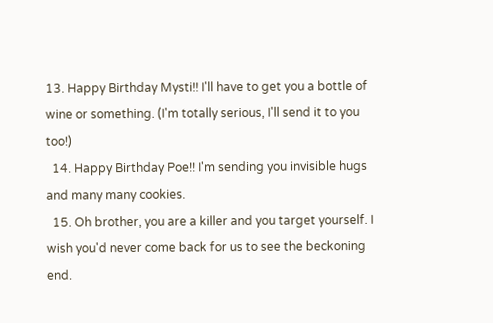13. Happy Birthday Mysti!! I'll have to get you a bottle of wine or something. (I'm totally serious, I'll send it to you too!)
  14. Happy Birthday Poe!! I'm sending you invisible hugs and many many cookies.
  15. Oh brother, you are a killer and you target yourself. I wish you'd never come back for us to see the beckoning end.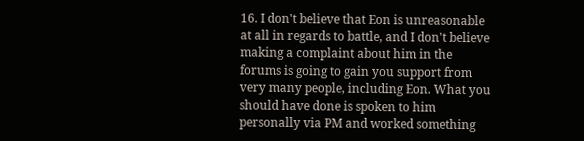16. I don't believe that Eon is unreasonable at all in regards to battle, and I don't believe making a complaint about him in the forums is going to gain you support from very many people, including Eon. What you should have done is spoken to him personally via PM and worked something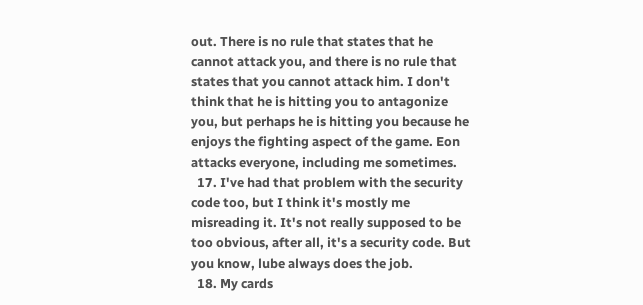out. There is no rule that states that he cannot attack you, and there is no rule that states that you cannot attack him. I don't think that he is hitting you to antagonize you, but perhaps he is hitting you because he enjoys the fighting aspect of the game. Eon attacks everyone, including me sometimes.
  17. I've had that problem with the security code too, but I think it's mostly me misreading it. It's not really supposed to be too obvious, after all, it's a security code. But you know, lube always does the job.
  18. My cards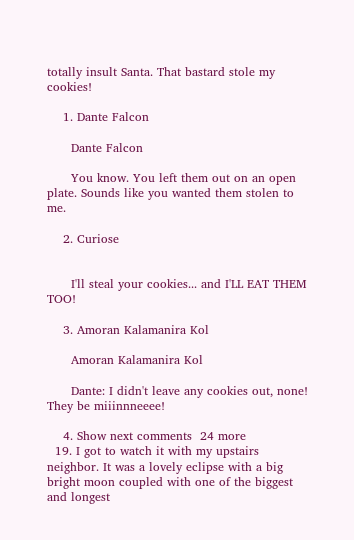totally insult Santa. That bastard stole my cookies!

    1. Dante Falcon

      Dante Falcon

      You know. You left them out on an open plate. Sounds like you wanted them stolen to me.

    2. Curiose


      I'll steal your cookies... and I'LL EAT THEM TOO!

    3. Amoran Kalamanira Kol

      Amoran Kalamanira Kol

      Dante: I didn't leave any cookies out, none! They be miiinnneeee!

    4. Show next comments  24 more
  19. I got to watch it with my upstairs neighbor. It was a lovely eclipse with a big bright moon coupled with one of the biggest and longest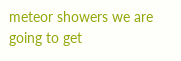meteor showers we are going to get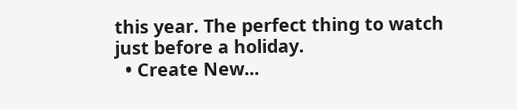this year. The perfect thing to watch just before a holiday.
  • Create New...